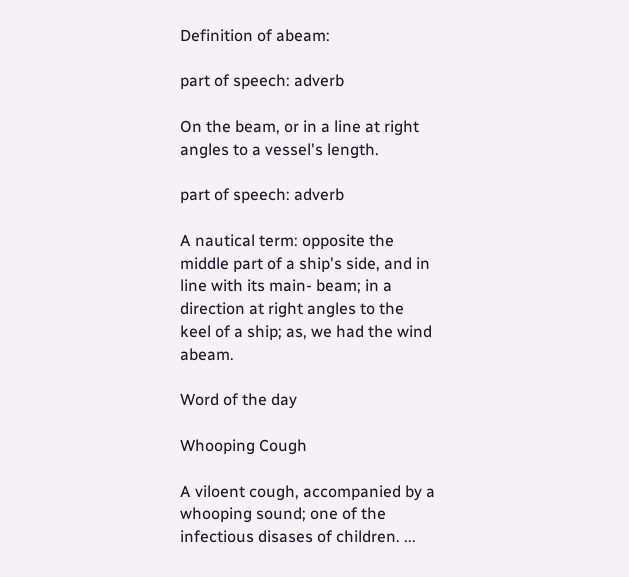Definition of abeam:

part of speech: adverb

On the beam, or in a line at right angles to a vessel's length.

part of speech: adverb

A nautical term: opposite the middle part of a ship's side, and in line with its main- beam; in a direction at right angles to the keel of a ship; as, we had the wind abeam.

Word of the day

Whooping Cough

A viloent cough, accompanied by a whooping sound; one of the infectious disases of children. ...